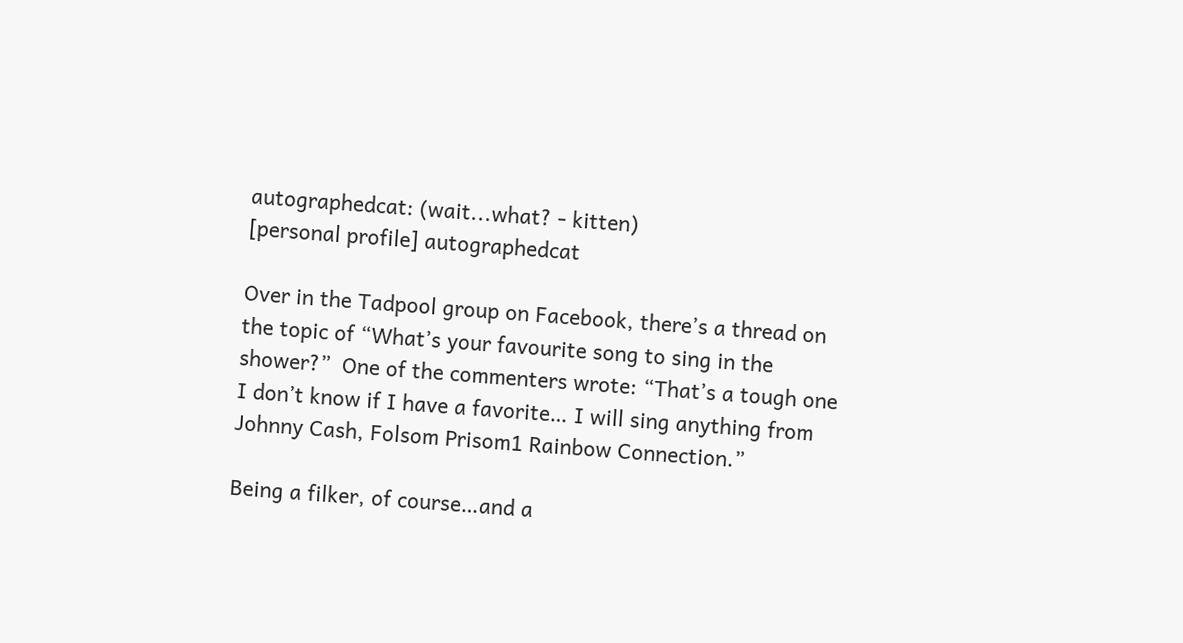autographedcat: (wait...what? - kitten)
[personal profile] autographedcat

Over in the Tadpool group on Facebook, there’s a thread on the topic of “What’s your favourite song to sing in the shower?”  One of the commenters wrote: “That’s a tough one I don’t know if I have a favorite… I will sing anything from Johnny Cash, Folsom Prisom1 Rainbow Connection.”

Being a filker, of course…and a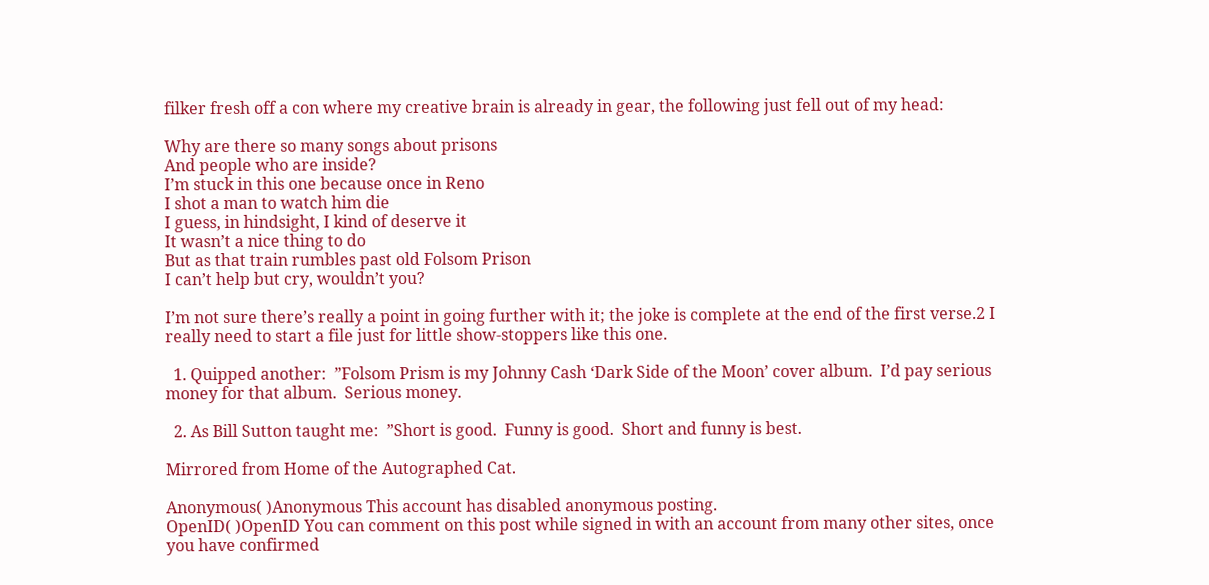filker fresh off a con where my creative brain is already in gear, the following just fell out of my head:

Why are there so many songs about prisons
And people who are inside?
I’m stuck in this one because once in Reno
I shot a man to watch him die
I guess, in hindsight, I kind of deserve it
It wasn’t a nice thing to do
But as that train rumbles past old Folsom Prison
I can’t help but cry, wouldn’t you?

I’m not sure there’s really a point in going further with it; the joke is complete at the end of the first verse.2 I really need to start a file just for little show-stoppers like this one.

  1. Quipped another:  ”Folsom Prism is my Johnny Cash ‘Dark Side of the Moon’ cover album.  I’d pay serious money for that album.  Serious money.

  2. As Bill Sutton taught me:  ”Short is good.  Funny is good.  Short and funny is best.

Mirrored from Home of the Autographed Cat.

Anonymous( )Anonymous This account has disabled anonymous posting.
OpenID( )OpenID You can comment on this post while signed in with an account from many other sites, once you have confirmed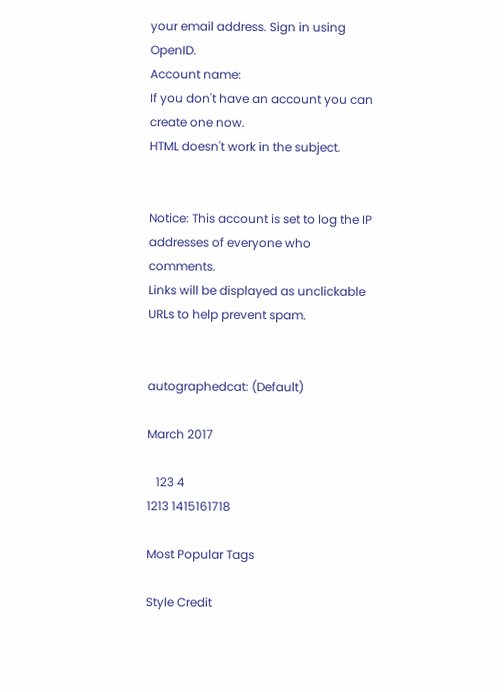your email address. Sign in using OpenID.
Account name:
If you don't have an account you can create one now.
HTML doesn't work in the subject.


Notice: This account is set to log the IP addresses of everyone who comments.
Links will be displayed as unclickable URLs to help prevent spam.


autographedcat: (Default)

March 2017

   123 4
1213 1415161718

Most Popular Tags

Style Credit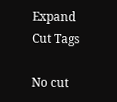Expand Cut Tags

No cut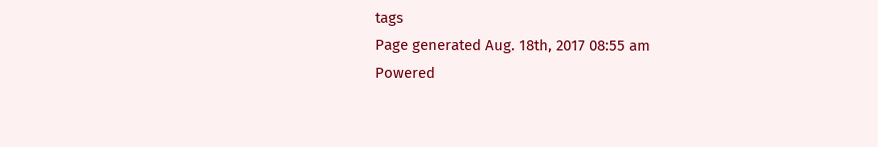tags
Page generated Aug. 18th, 2017 08:55 am
Powered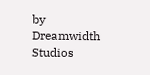by Dreamwidth Studios